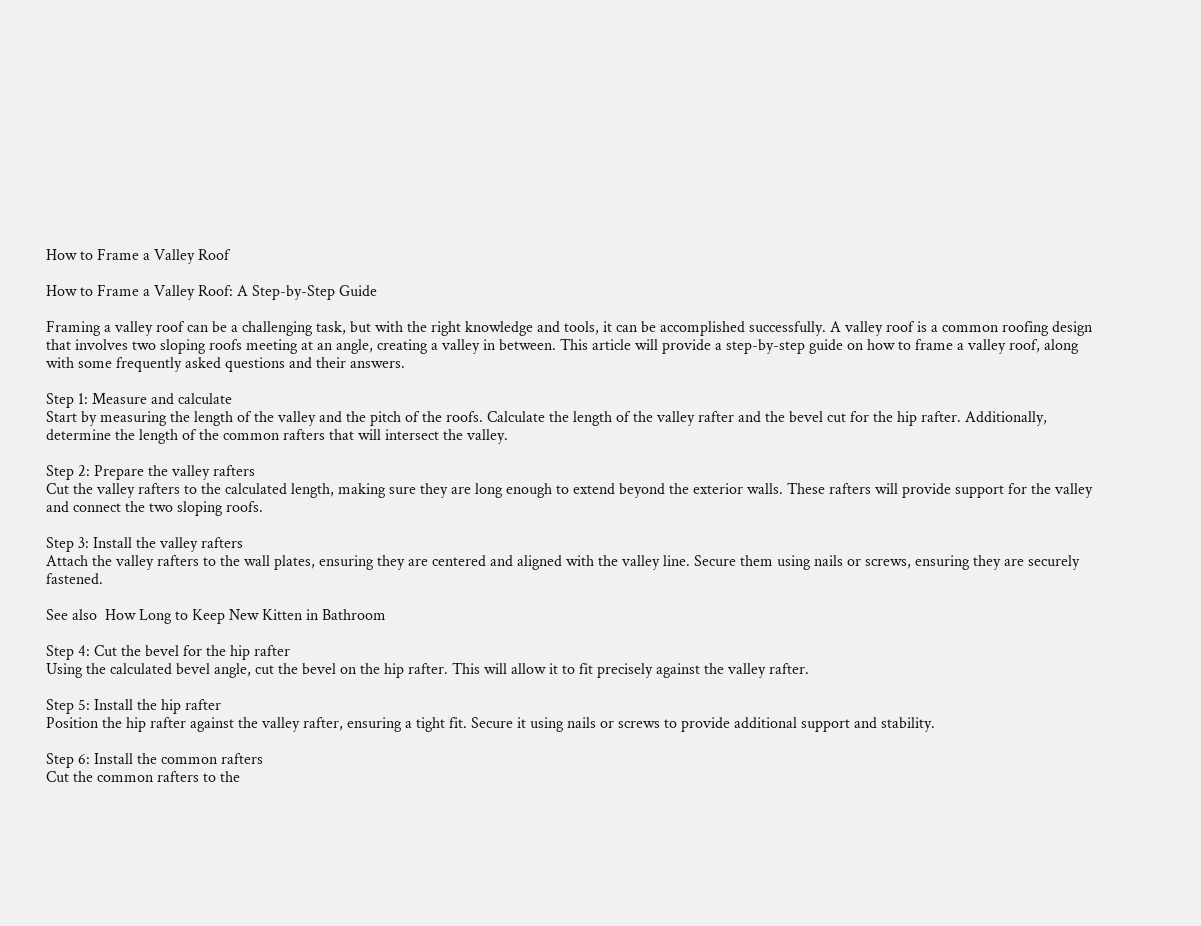How to Frame a Valley Roof

How to Frame a Valley Roof: A Step-by-Step Guide

Framing a valley roof can be a challenging task, but with the right knowledge and tools, it can be accomplished successfully. A valley roof is a common roofing design that involves two sloping roofs meeting at an angle, creating a valley in between. This article will provide a step-by-step guide on how to frame a valley roof, along with some frequently asked questions and their answers.

Step 1: Measure and calculate
Start by measuring the length of the valley and the pitch of the roofs. Calculate the length of the valley rafter and the bevel cut for the hip rafter. Additionally, determine the length of the common rafters that will intersect the valley.

Step 2: Prepare the valley rafters
Cut the valley rafters to the calculated length, making sure they are long enough to extend beyond the exterior walls. These rafters will provide support for the valley and connect the two sloping roofs.

Step 3: Install the valley rafters
Attach the valley rafters to the wall plates, ensuring they are centered and aligned with the valley line. Secure them using nails or screws, ensuring they are securely fastened.

See also  How Long to Keep New Kitten in Bathroom

Step 4: Cut the bevel for the hip rafter
Using the calculated bevel angle, cut the bevel on the hip rafter. This will allow it to fit precisely against the valley rafter.

Step 5: Install the hip rafter
Position the hip rafter against the valley rafter, ensuring a tight fit. Secure it using nails or screws to provide additional support and stability.

Step 6: Install the common rafters
Cut the common rafters to the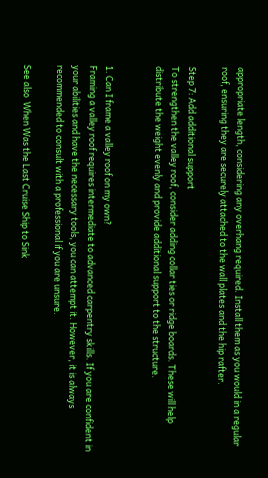appropriate length, considering any overhang required. Install them as you would in a regular roof, ensuring they are securely attached to the wall plates and the hip rafter.

Step 7: Add additional support
To strengthen the valley roof, consider adding collar ties or ridge boards. These will help distribute the weight evenly and provide additional support to the structure.


1. Can I frame a valley roof on my own?
Framing a valley roof requires intermediate to advanced carpentry skills. If you are confident in your abilities and have the necessary tools, you can attempt it. However, it is always recommended to consult with a professional if you are unsure.

See also  When Was the Last Cruise Ship to Sink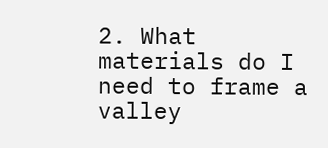2. What materials do I need to frame a valley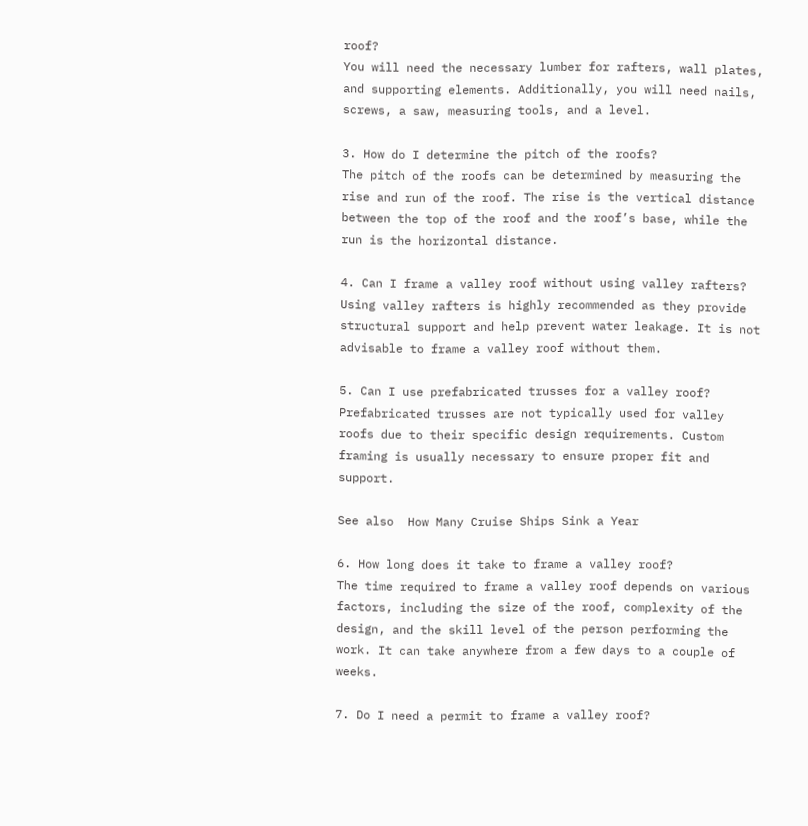roof?
You will need the necessary lumber for rafters, wall plates, and supporting elements. Additionally, you will need nails, screws, a saw, measuring tools, and a level.

3. How do I determine the pitch of the roofs?
The pitch of the roofs can be determined by measuring the rise and run of the roof. The rise is the vertical distance between the top of the roof and the roof’s base, while the run is the horizontal distance.

4. Can I frame a valley roof without using valley rafters?
Using valley rafters is highly recommended as they provide structural support and help prevent water leakage. It is not advisable to frame a valley roof without them.

5. Can I use prefabricated trusses for a valley roof?
Prefabricated trusses are not typically used for valley roofs due to their specific design requirements. Custom framing is usually necessary to ensure proper fit and support.

See also  How Many Cruise Ships Sink a Year

6. How long does it take to frame a valley roof?
The time required to frame a valley roof depends on various factors, including the size of the roof, complexity of the design, and the skill level of the person performing the work. It can take anywhere from a few days to a couple of weeks.

7. Do I need a permit to frame a valley roof?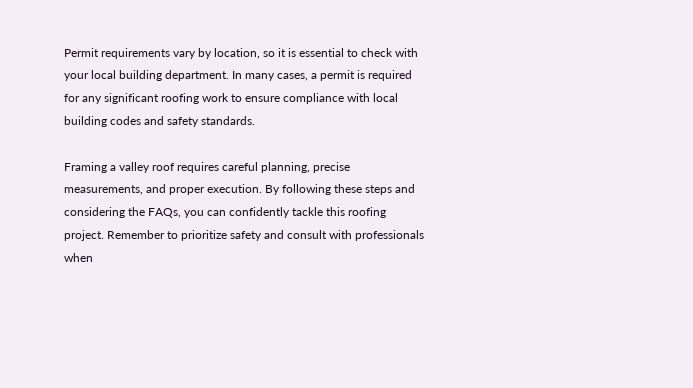Permit requirements vary by location, so it is essential to check with your local building department. In many cases, a permit is required for any significant roofing work to ensure compliance with local building codes and safety standards.

Framing a valley roof requires careful planning, precise measurements, and proper execution. By following these steps and considering the FAQs, you can confidently tackle this roofing project. Remember to prioritize safety and consult with professionals when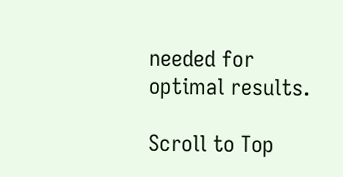needed for optimal results.

Scroll to Top